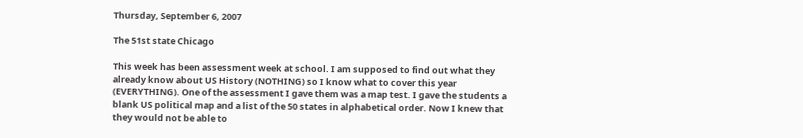Thursday, September 6, 2007

The 51st state Chicago

This week has been assessment week at school. I am supposed to find out what they already know about US History (NOTHING) so I know what to cover this year (EVERYTHING). One of the assessment I gave them was a map test. I gave the students a blank US political map and a list of the 50 states in alphabetical order. Now I knew that they would not be able to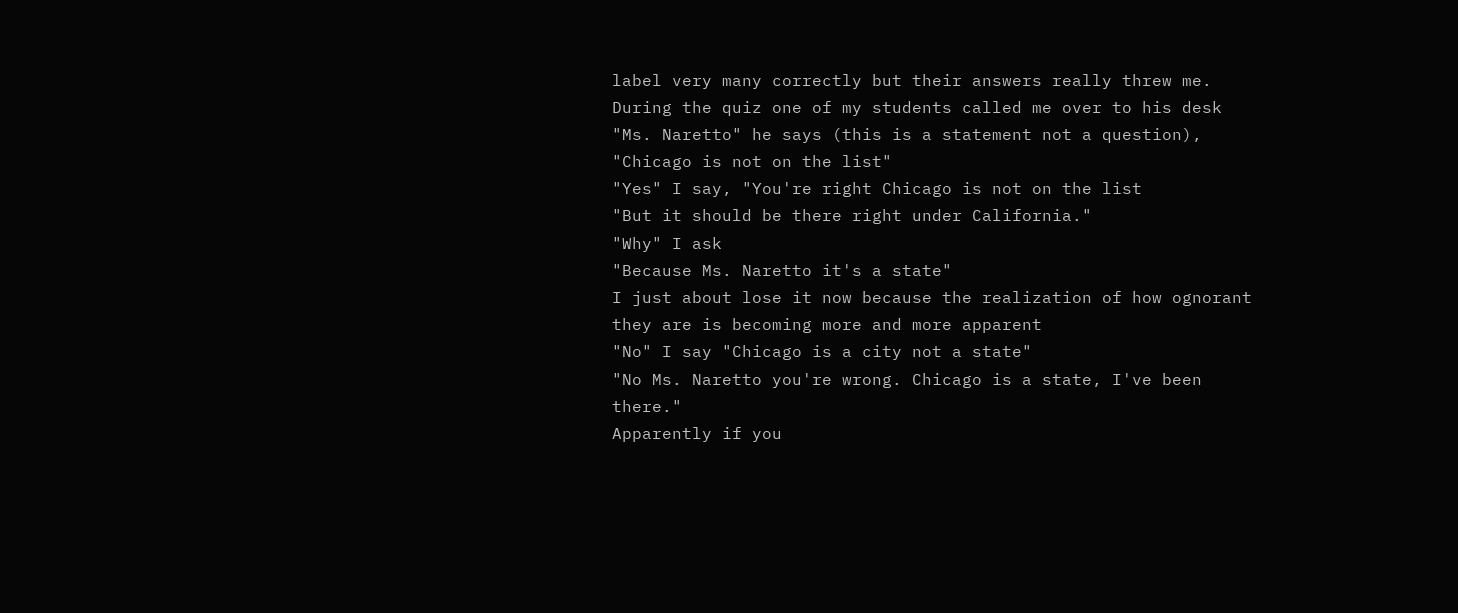label very many correctly but their answers really threw me. During the quiz one of my students called me over to his desk
"Ms. Naretto" he says (this is a statement not a question), "Chicago is not on the list"
"Yes" I say, "You're right Chicago is not on the list
"But it should be there right under California."
"Why" I ask
"Because Ms. Naretto it's a state"
I just about lose it now because the realization of how ognorant they are is becoming more and more apparent
"No" I say "Chicago is a city not a state"
"No Ms. Naretto you're wrong. Chicago is a state, I've been there."
Apparently if you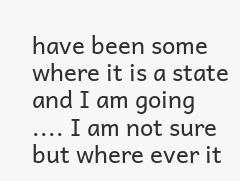have been some where it is a state and I am going .... I am not sure but where ever it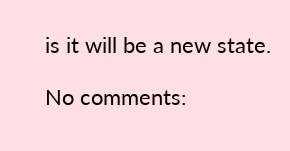is it will be a new state.

No comments: